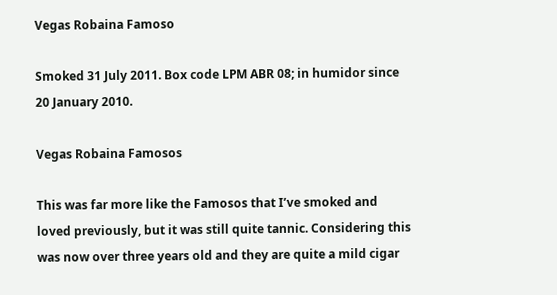Vegas Robaina Famoso

Smoked 31 July 2011. Box code LPM ABR 08; in humidor since 20 January 2010.

Vegas Robaina Famosos

This was far more like the Famosos that I’ve smoked and loved previously, but it was still quite tannic. Considering this was now over three years old and they are quite a mild cigar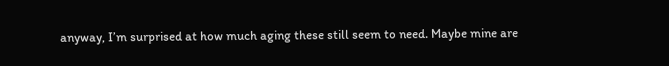anyway, I’m surprised at how much aging these still seem to need. Maybe mine are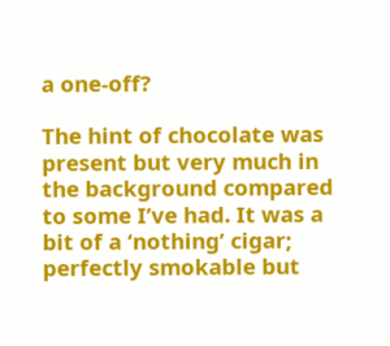a one-off?

The hint of chocolate was present but very much in the background compared to some I’ve had. It was a bit of a ‘nothing’ cigar; perfectly smokable but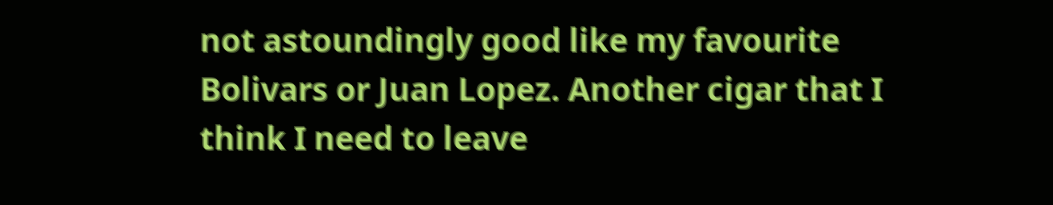not astoundingly good like my favourite Bolivars or Juan Lopez. Another cigar that I think I need to leave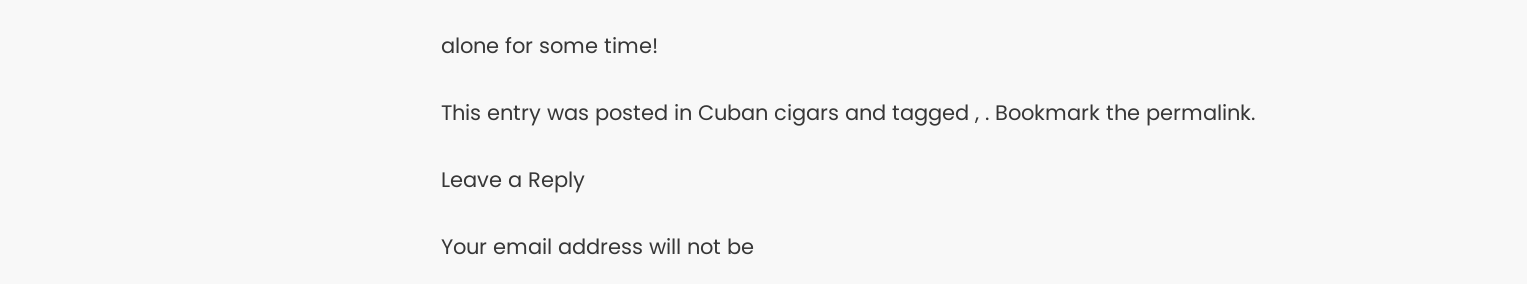alone for some time!

This entry was posted in Cuban cigars and tagged , . Bookmark the permalink.

Leave a Reply

Your email address will not be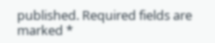published. Required fields are marked *